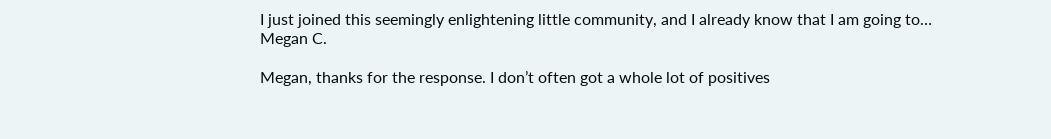I just joined this seemingly enlightening little community, and I already know that I am going to…
Megan C.

Megan, thanks for the response. I don’t often got a whole lot of positives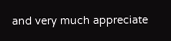and very much appreciate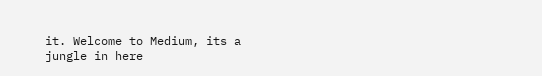it. Welcome to Medium, its a jungle in here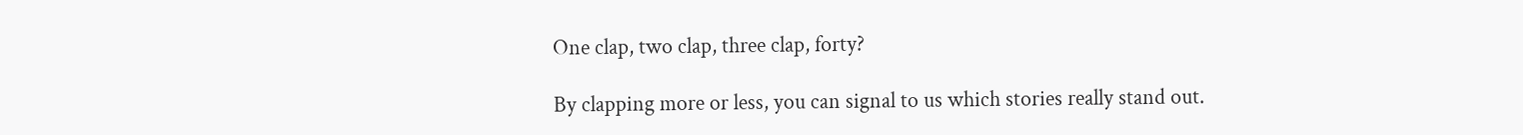One clap, two clap, three clap, forty?

By clapping more or less, you can signal to us which stories really stand out.